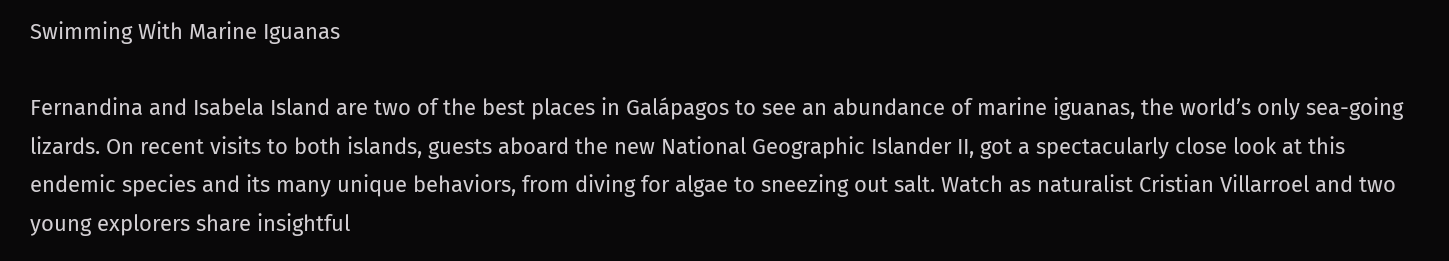Swimming With Marine Iguanas

Fernandina and Isabela Island are two of the best places in Galápagos to see an abundance of marine iguanas, the world’s only sea-going lizards. On recent visits to both islands, guests aboard the new National Geographic Islander II, got a spectacularly close look at this endemic species and its many unique behaviors, from diving for algae to sneezing out salt. Watch as naturalist Cristian Villarroel and two young explorers share insightful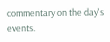commentary on the day's events.